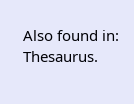Also found in: Thesaurus.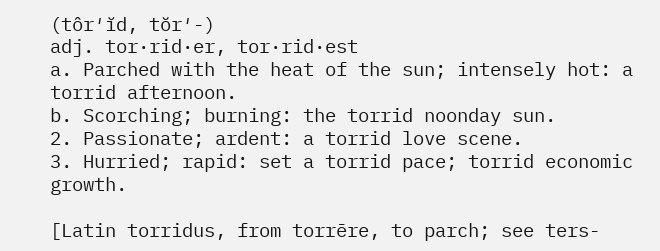(tôr′ĭd, tŏr′-)
adj. tor·rid·er, tor·rid·est
a. Parched with the heat of the sun; intensely hot: a torrid afternoon.
b. Scorching; burning: the torrid noonday sun.
2. Passionate; ardent: a torrid love scene.
3. Hurried; rapid: set a torrid pace; torrid economic growth.

[Latin torridus, from torrēre, to parch; see ters-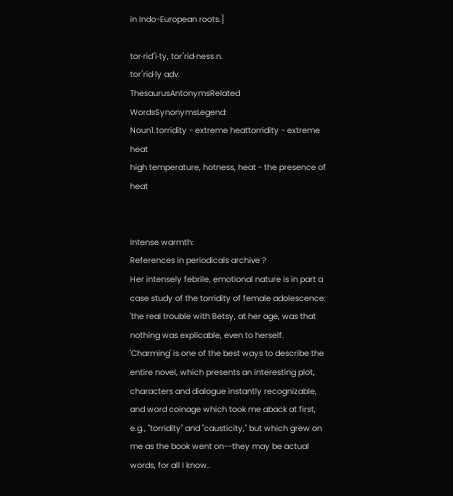in Indo-European roots.]

tor·rid′i·ty, tor′rid·ness n.
tor′rid·ly adv.
ThesaurusAntonymsRelated WordsSynonymsLegend:
Noun1.torridity - extreme heattorridity - extreme heat
high temperature, hotness, heat - the presence of heat


Intense warmth:
References in periodicals archive ?
Her intensely febrile, emotional nature is in part a case study of the torridity of female adolescence: 'the real trouble with Betsy, at her age, was that nothing was explicable, even to herself.
'Charming' is one of the best ways to describe the entire novel, which presents an interesting plot, characters and dialogue instantly recognizable, and word coinage which took me aback at first, e.g., "torridity" and "causticity," but which grew on me as the book went on--they may be actual words, for all I know..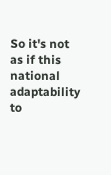So it's not as if this national adaptability to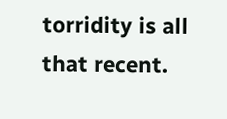torridity is all that recent.